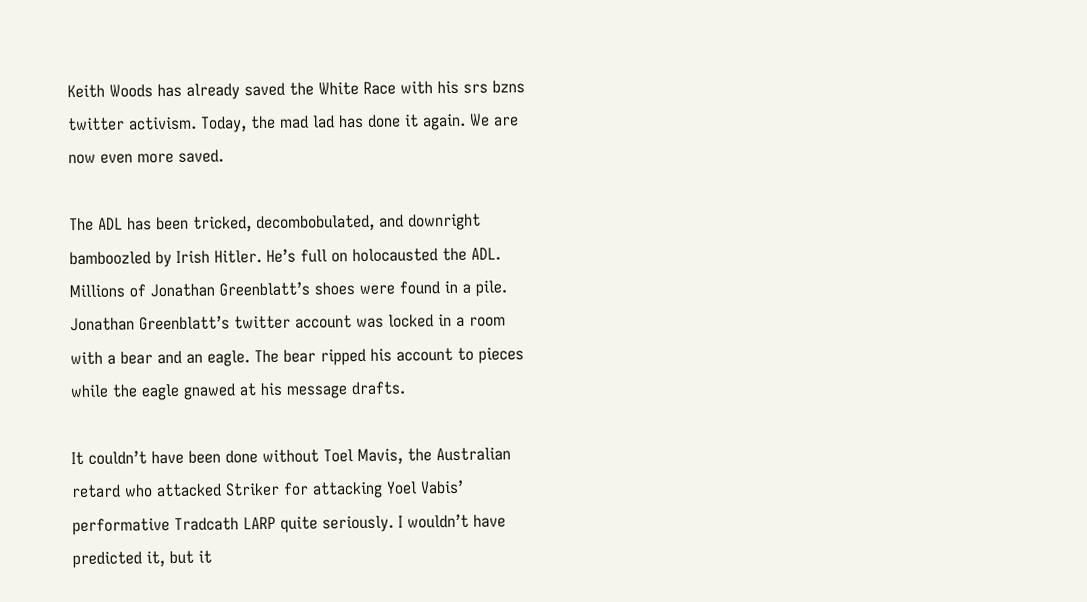Keith Woods has already saved the White Race with his srs bzns twitter activism. Today, the mad lad has done it again. We are now even more saved.

The ADL has been tricked, decombobulated, and downright bamboozled by Irish Hitler. He’s full on holocausted the ADL. Millions of Jonathan Greenblatt’s shoes were found in a pile. Jonathan Greenblatt’s twitter account was locked in a room with a bear and an eagle. The bear ripped his account to pieces while the eagle gnawed at his message drafts.

It couldn’t have been done without Toel Mavis, the Australian retard who attacked Striker for attacking Yoel Vabis’ performative Tradcath LARP quite seriously. I wouldn’t have predicted it, but it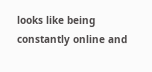looks like being constantly online and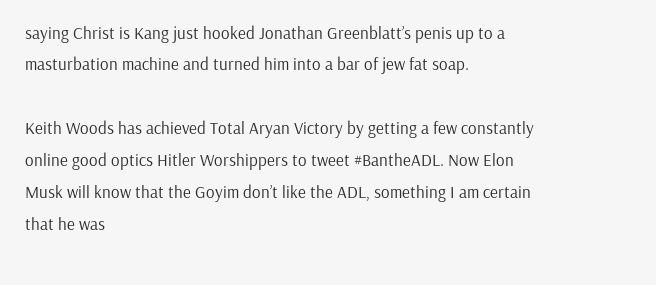saying Christ is Kang just hooked Jonathan Greenblatt’s penis up to a masturbation machine and turned him into a bar of jew fat soap.

Keith Woods has achieved Total Aryan Victory by getting a few constantly online good optics Hitler Worshippers to tweet #BantheADL. Now Elon Musk will know that the Goyim don’t like the ADL, something I am certain that he was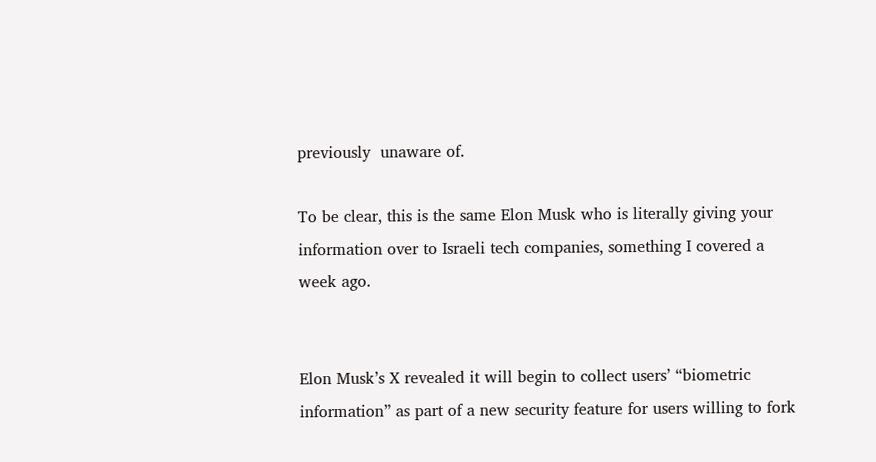previously  unaware of.

To be clear, this is the same Elon Musk who is literally giving your information over to Israeli tech companies, something I covered a week ago.


Elon Musk’s X revealed it will begin to collect users’ “biometric information” as part of a new security feature for users willing to fork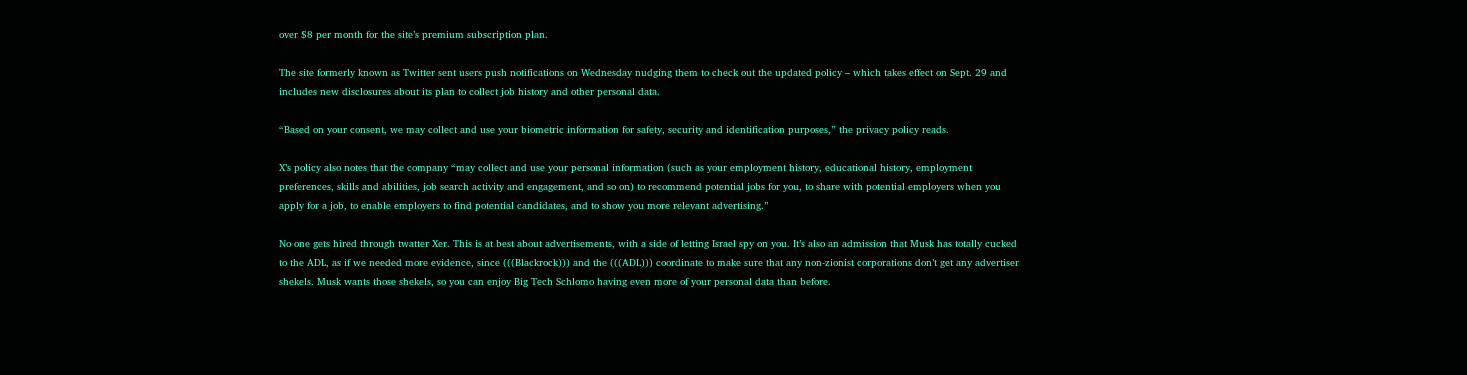over $8 per month for the site’s premium subscription plan.

The site formerly known as Twitter sent users push notifications on Wednesday nudging them to check out the updated policy – which takes effect on Sept. 29 and includes new disclosures about its plan to collect job history and other personal data.

“Based on your consent, we may collect and use your biometric information for safety, security and identification purposes,” the privacy policy reads.

X’s policy also notes that the company “may collect and use your personal information (such as your employment history, educational history, employment preferences, skills and abilities, job search activity and engagement, and so on) to recommend potential jobs for you, to share with potential employers when you apply for a job, to enable employers to find potential candidates, and to show you more relevant advertising.”

No one gets hired through twatter Xer. This is at best about advertisements, with a side of letting Israel spy on you. It’s also an admission that Musk has totally cucked to the ADL, as if we needed more evidence, since (((Blackrock))) and the (((ADL))) coordinate to make sure that any non-zionist corporations don’t get any advertiser shekels. Musk wants those shekels, so you can enjoy Big Tech Schlomo having even more of your personal data than before.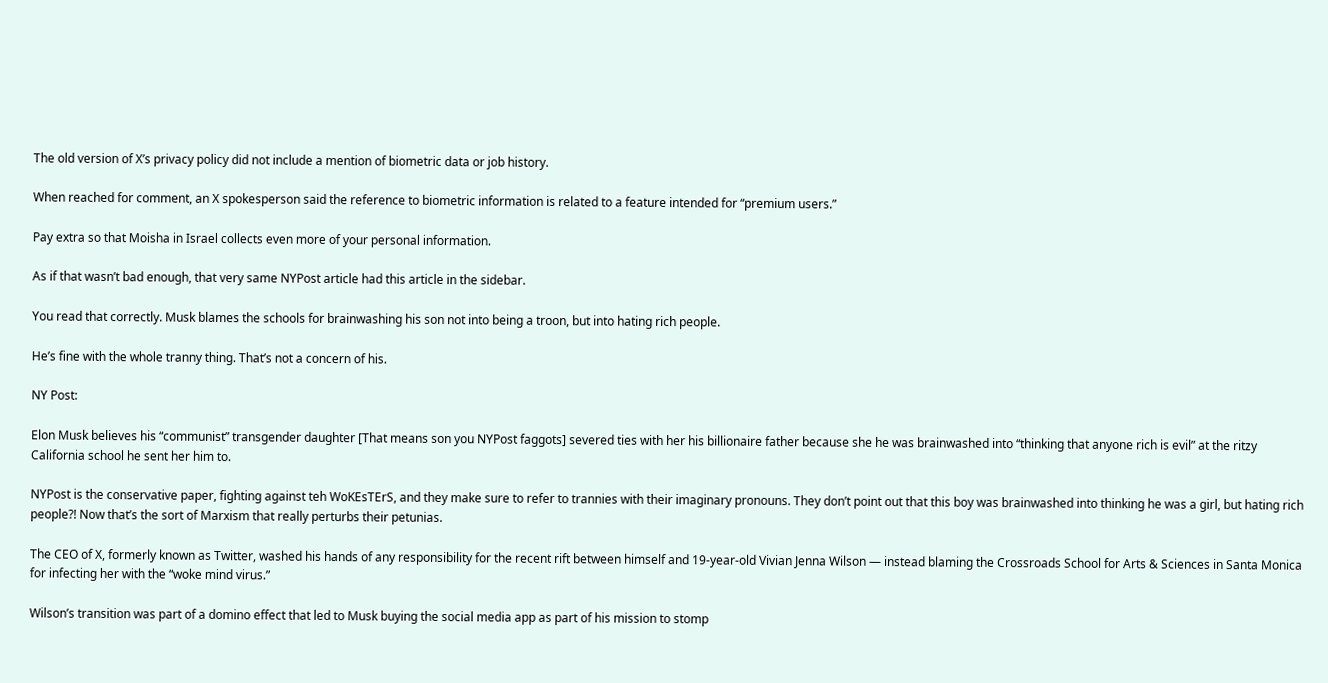The old version of X’s privacy policy did not include a mention of biometric data or job history.

When reached for comment, an X spokesperson said the reference to biometric information is related to a feature intended for “premium users.”

Pay extra so that Moisha in Israel collects even more of your personal information.

As if that wasn’t bad enough, that very same NYPost article had this article in the sidebar.

You read that correctly. Musk blames the schools for brainwashing his son not into being a troon, but into hating rich people.

He’s fine with the whole tranny thing. That’s not a concern of his.

NY Post:

Elon Musk believes his “communist” transgender daughter [That means son you NYPost faggots] severed ties with her his billionaire father because she he was brainwashed into “thinking that anyone rich is evil” at the ritzy California school he sent her him to.

NYPost is the conservative paper, fighting against teh WoKEsTErS, and they make sure to refer to trannies with their imaginary pronouns. They don’t point out that this boy was brainwashed into thinking he was a girl, but hating rich people?! Now that’s the sort of Marxism that really perturbs their petunias.

The CEO of X, formerly known as Twitter, washed his hands of any responsibility for the recent rift between himself and 19-year-old Vivian Jenna Wilson — instead blaming the Crossroads School for Arts & Sciences in Santa Monica for infecting her with the “woke mind virus.”

Wilson’s transition was part of a domino effect that led to Musk buying the social media app as part of his mission to stomp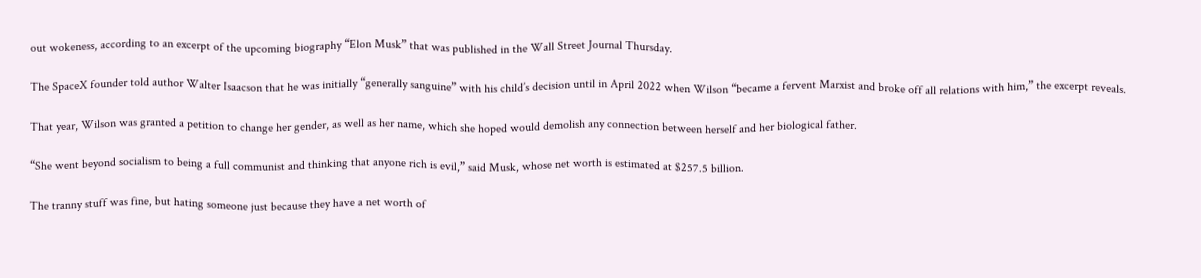out wokeness, according to an excerpt of the upcoming biography “Elon Musk” that was published in the Wall Street Journal Thursday.

The SpaceX founder told author Walter Isaacson that he was initially “generally sanguine” with his child’s decision until in April 2022 when Wilson “became a fervent Marxist and broke off all relations with him,” the excerpt reveals.

That year, Wilson was granted a petition to change her gender, as well as her name, which she hoped would demolish any connection between herself and her biological father.

“She went beyond socialism to being a full communist and thinking that anyone rich is evil,” said Musk, whose net worth is estimated at $257.5 billion.

The tranny stuff was fine, but hating someone just because they have a net worth of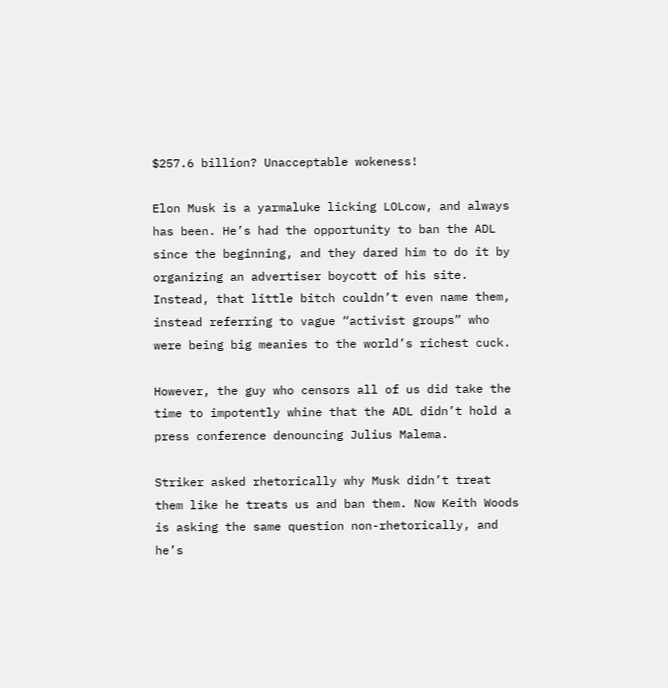$257.6 billion? Unacceptable wokeness!

Elon Musk is a yarmaluke licking LOLcow, and always has been. He’s had the opportunity to ban the ADL since the beginning, and they dared him to do it by organizing an advertiser boycott of his site. Instead, that little bitch couldn’t even name them, instead referring to vague “activist groups” who were being big meanies to the world’s richest cuck.

However, the guy who censors all of us did take the time to impotently whine that the ADL didn’t hold a press conference denouncing Julius Malema.

Striker asked rhetorically why Musk didn’t treat them like he treats us and ban them. Now Keith Woods is asking the same question non-rhetorically, and he’s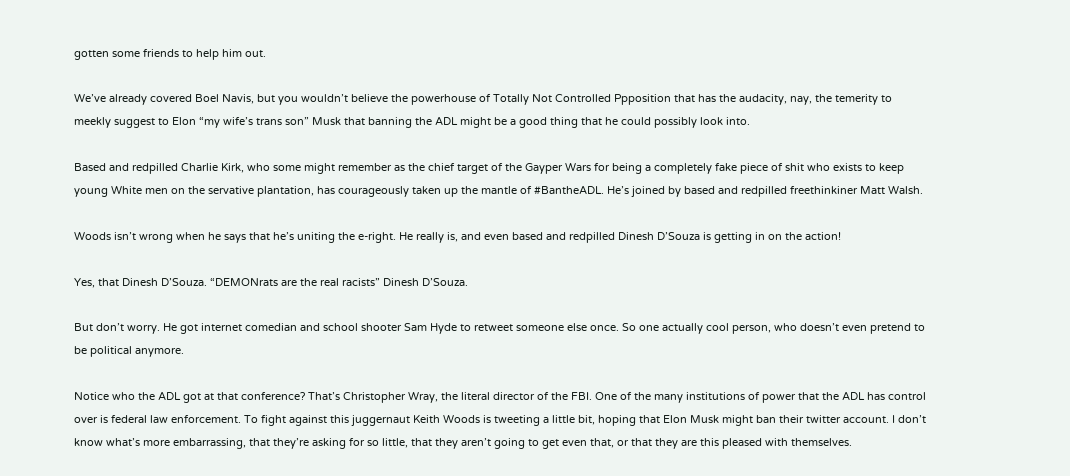gotten some friends to help him out.

We’ve already covered Boel Navis, but you wouldn’t believe the powerhouse of Totally Not Controlled Ppposition that has the audacity, nay, the temerity to meekly suggest to Elon “my wife’s trans son” Musk that banning the ADL might be a good thing that he could possibly look into.

Based and redpilled Charlie Kirk, who some might remember as the chief target of the Gayper Wars for being a completely fake piece of shit who exists to keep young White men on the servative plantation, has courageously taken up the mantle of #BantheADL. He’s joined by based and redpilled freethinkiner Matt Walsh.

Woods isn’t wrong when he says that he’s uniting the e-right. He really is, and even based and redpilled Dinesh D’Souza is getting in on the action!

Yes, that Dinesh D’Souza. “DEMONrats are the real racists” Dinesh D’Souza.

But don’t worry. He got internet comedian and school shooter Sam Hyde to retweet someone else once. So one actually cool person, who doesn’t even pretend to be political anymore.

Notice who the ADL got at that conference? That’s Christopher Wray, the literal director of the FBI. One of the many institutions of power that the ADL has control over is federal law enforcement. To fight against this juggernaut Keith Woods is tweeting a little bit, hoping that Elon Musk might ban their twitter account. I don’t know what’s more embarrassing, that they’re asking for so little, that they aren’t going to get even that, or that they are this pleased with themselves.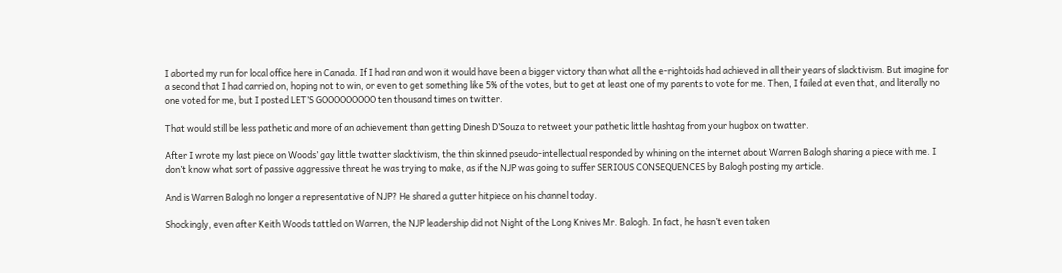I aborted my run for local office here in Canada. If I had ran and won it would have been a bigger victory than what all the e-rightoids had achieved in all their years of slacktivism. But imagine for a second that I had carried on, hoping not to win, or even to get something like 5% of the votes, but to get at least one of my parents to vote for me. Then, I failed at even that, and literally no one voted for me, but I posted LET’S GOOOOOOOOO ten thousand times on twitter.

That would still be less pathetic and more of an achievement than getting Dinesh D’Souza to retweet your pathetic little hashtag from your hugbox on twatter.

After I wrote my last piece on Woods’ gay little twatter slacktivism, the thin skinned pseudo-intellectual responded by whining on the internet about Warren Balogh sharing a piece with me. I don’t know what sort of passive aggressive threat he was trying to make, as if the NJP was going to suffer SERIOUS CONSEQUENCES by Balogh posting my article.

And is Warren Balogh no longer a representative of NJP? He shared a gutter hitpiece on his channel today.

Shockingly, even after Keith Woods tattled on Warren, the NJP leadership did not Night of the Long Knives Mr. Balogh. In fact, he hasn’t even taken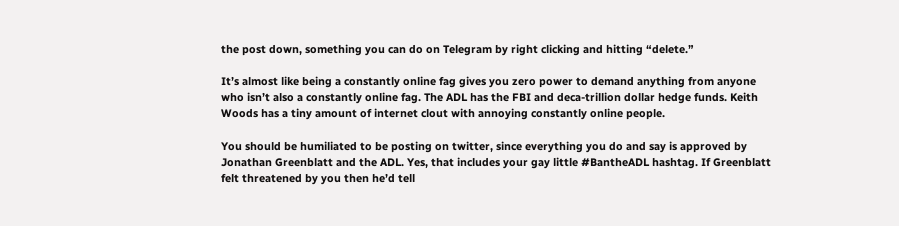the post down, something you can do on Telegram by right clicking and hitting “delete.”

It’s almost like being a constantly online fag gives you zero power to demand anything from anyone who isn’t also a constantly online fag. The ADL has the FBI and deca-trillion dollar hedge funds. Keith Woods has a tiny amount of internet clout with annoying constantly online people.

You should be humiliated to be posting on twitter, since everything you do and say is approved by Jonathan Greenblatt and the ADL. Yes, that includes your gay little #BantheADL hashtag. If Greenblatt felt threatened by you then he’d tell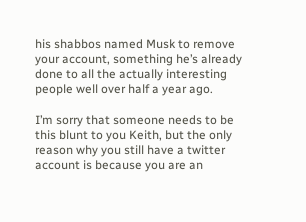his shabbos named Musk to remove your account, something he’s already done to all the actually interesting people well over half a year ago.

I’m sorry that someone needs to be this blunt to you Keith, but the only reason why you still have a twitter account is because you are an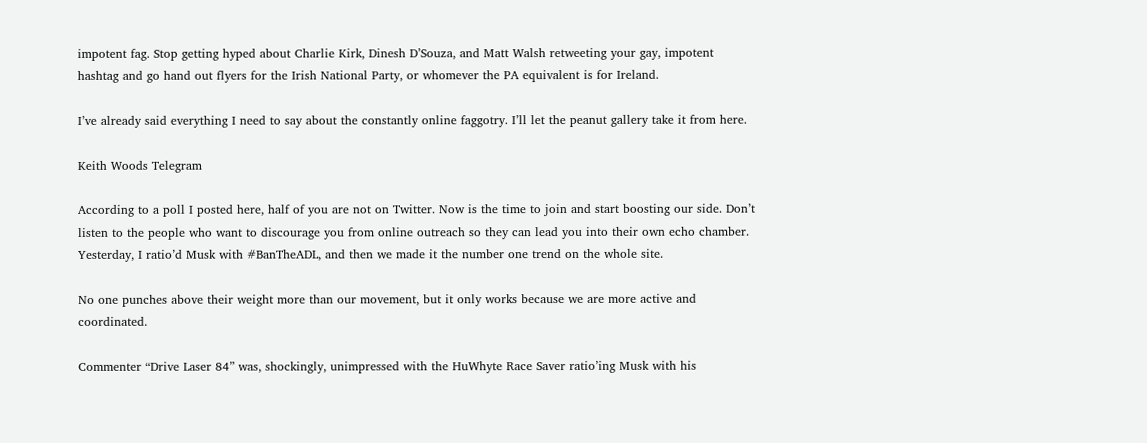impotent fag. Stop getting hyped about Charlie Kirk, Dinesh D’Souza, and Matt Walsh retweeting your gay, impotent hashtag and go hand out flyers for the Irish National Party, or whomever the PA equivalent is for Ireland.

I’ve already said everything I need to say about the constantly online faggotry. I’ll let the peanut gallery take it from here.

Keith Woods Telegram

According to a poll I posted here, half of you are not on Twitter. Now is the time to join and start boosting our side. Don’t listen to the people who want to discourage you from online outreach so they can lead you into their own echo chamber. Yesterday, I ratio’d Musk with #BanTheADL, and then we made it the number one trend on the whole site.

No one punches above their weight more than our movement, but it only works because we are more active and coordinated.

Commenter “Drive Laser 84” was, shockingly, unimpressed with the HuWhyte Race Saver ratio’ing Musk with his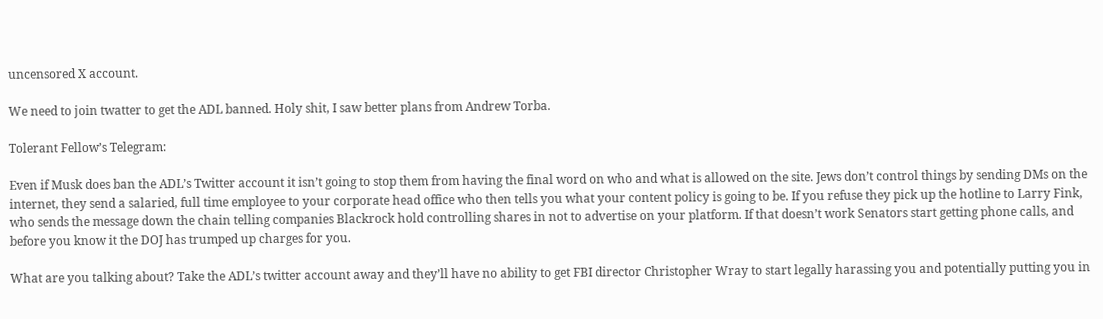uncensored X account.

We need to join twatter to get the ADL banned. Holy shit, I saw better plans from Andrew Torba.

Tolerant Fellow’s Telegram:

Even if Musk does ban the ADL’s Twitter account it isn’t going to stop them from having the final word on who and what is allowed on the site. Jews don’t control things by sending DMs on the internet, they send a salaried, full time employee to your corporate head office who then tells you what your content policy is going to be. If you refuse they pick up the hotline to Larry Fink, who sends the message down the chain telling companies Blackrock hold controlling shares in not to advertise on your platform. If that doesn’t work Senators start getting phone calls, and before you know it the DOJ has trumped up charges for you.

What are you talking about? Take the ADL’s twitter account away and they’ll have no ability to get FBI director Christopher Wray to start legally harassing you and potentially putting you in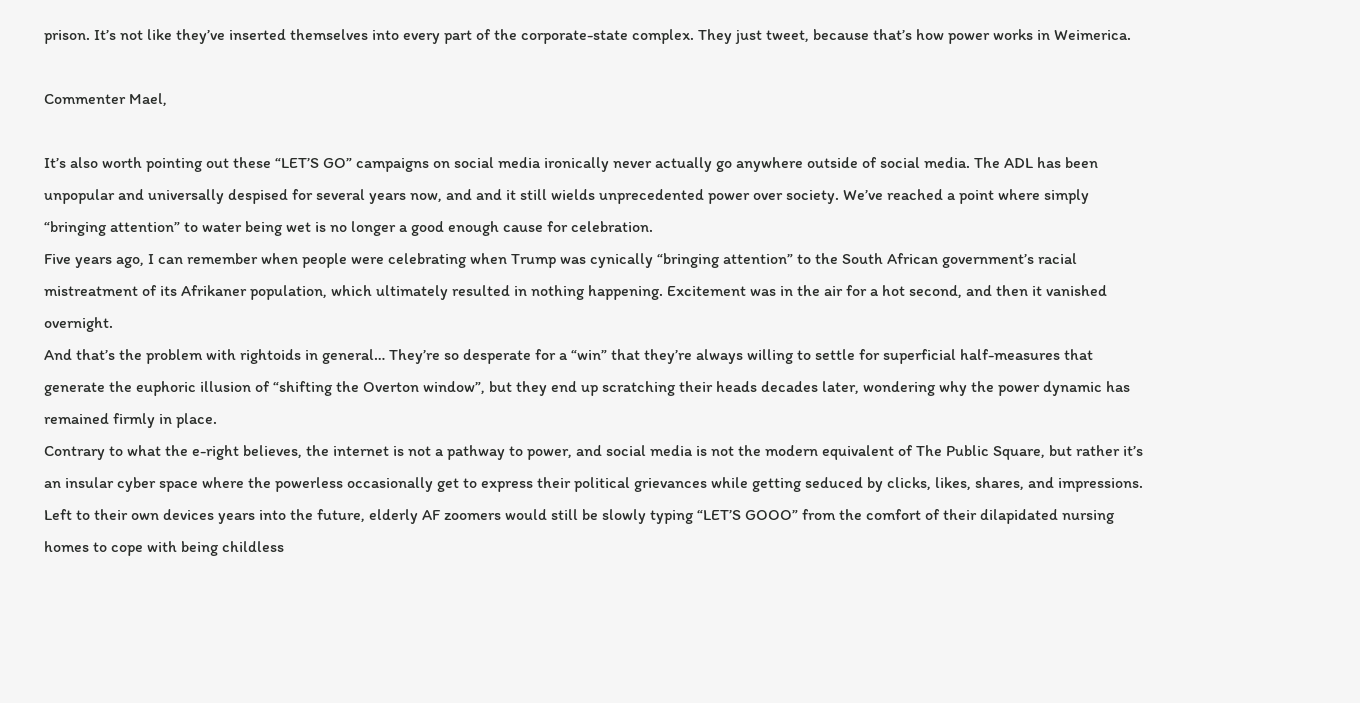prison. It’s not like they’ve inserted themselves into every part of the corporate-state complex. They just tweet, because that’s how power works in Weimerica.

Commenter Mael,

It’s also worth pointing out these “LET’S GO” campaigns on social media ironically never actually go anywhere outside of social media. The ADL has been unpopular and universally despised for several years now, and and it still wields unprecedented power over society. We’ve reached a point where simply “bringing attention” to water being wet is no longer a good enough cause for celebration.
Five years ago, I can remember when people were celebrating when Trump was cynically “bringing attention” to the South African government’s racial mistreatment of its Afrikaner population, which ultimately resulted in nothing happening. Excitement was in the air for a hot second, and then it vanished overnight.
And that’s the problem with rightoids in general… They’re so desperate for a “win” that they’re always willing to settle for superficial half-measures that generate the euphoric illusion of “shifting the Overton window”, but they end up scratching their heads decades later, wondering why the power dynamic has remained firmly in place.
Contrary to what the e-right believes, the internet is not a pathway to power, and social media is not the modern equivalent of The Public Square, but rather it’s an insular cyber space where the powerless occasionally get to express their political grievances while getting seduced by clicks, likes, shares, and impressions.
Left to their own devices years into the future, elderly AF zoomers would still be slowly typing “LET’S GOOO” from the comfort of their dilapidated nursing homes to cope with being childless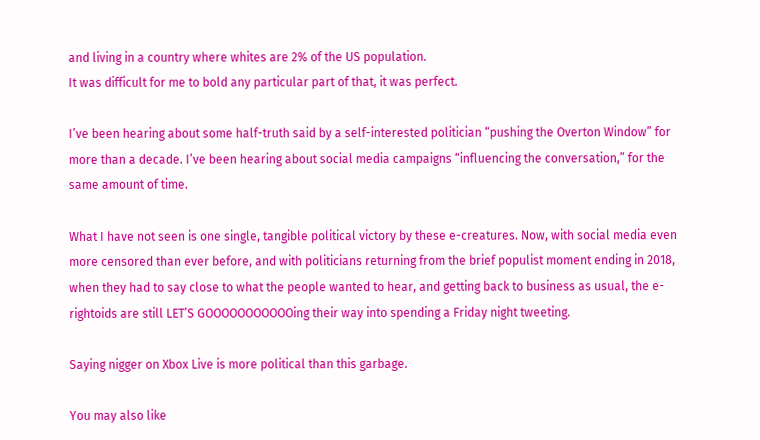and living in a country where whites are 2% of the US population.
It was difficult for me to bold any particular part of that, it was perfect.

I’ve been hearing about some half-truth said by a self-interested politician “pushing the Overton Window” for more than a decade. I’ve been hearing about social media campaigns “influencing the conversation,” for the same amount of time.

What I have not seen is one single, tangible political victory by these e-creatures. Now, with social media even more censored than ever before, and with politicians returning from the brief populist moment ending in 2018, when they had to say close to what the people wanted to hear, and getting back to business as usual, the e-rightoids are still LET’S GOOOOOOOOOOOing their way into spending a Friday night tweeting.

Saying nigger on Xbox Live is more political than this garbage.

You may also like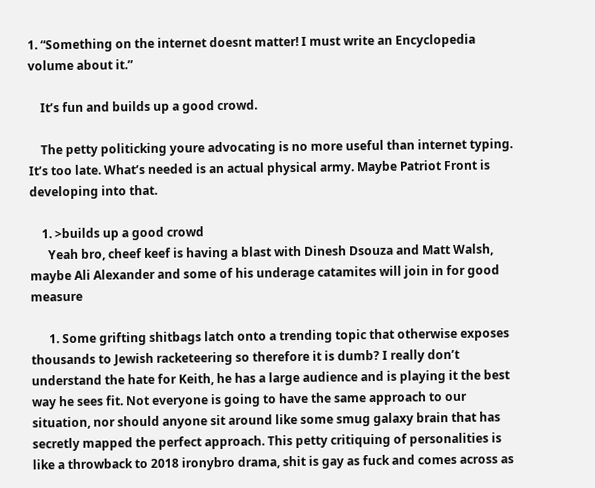1. “Something on the internet doesnt matter! I must write an Encyclopedia volume about it.”

    It’s fun and builds up a good crowd.

    The petty politicking youre advocating is no more useful than internet typing. It’s too late. What’s needed is an actual physical army. Maybe Patriot Front is developing into that.

    1. >builds up a good crowd
      Yeah bro, cheef keef is having a blast with Dinesh Dsouza and Matt Walsh, maybe Ali Alexander and some of his underage catamites will join in for good measure

      1. Some grifting shitbags latch onto a trending topic that otherwise exposes thousands to Jewish racketeering so therefore it is dumb? I really don’t understand the hate for Keith, he has a large audience and is playing it the best way he sees fit. Not everyone is going to have the same approach to our situation, nor should anyone sit around like some smug galaxy brain that has secretly mapped the perfect approach. This petty critiquing of personalities is like a throwback to 2018 ironybro drama, shit is gay as fuck and comes across as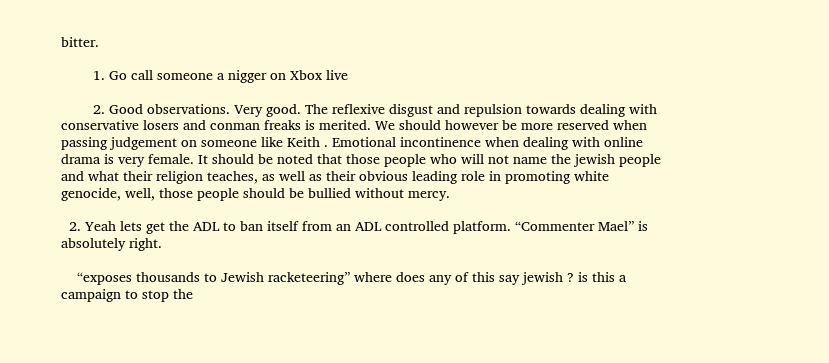bitter.

        1. Go call someone a nigger on Xbox live

        2. Good observations. Very good. The reflexive disgust and repulsion towards dealing with conservative losers and conman freaks is merited. We should however be more reserved when passing judgement on someone like Keith . Emotional incontinence when dealing with online drama is very female. It should be noted that those people who will not name the jewish people and what their religion teaches, as well as their obvious leading role in promoting white genocide, well, those people should be bullied without mercy.

  2. Yeah lets get the ADL to ban itself from an ADL controlled platform. “Commenter Mael” is absolutely right.

    “exposes thousands to Jewish racketeering” where does any of this say jewish ? is this a campaign to stop the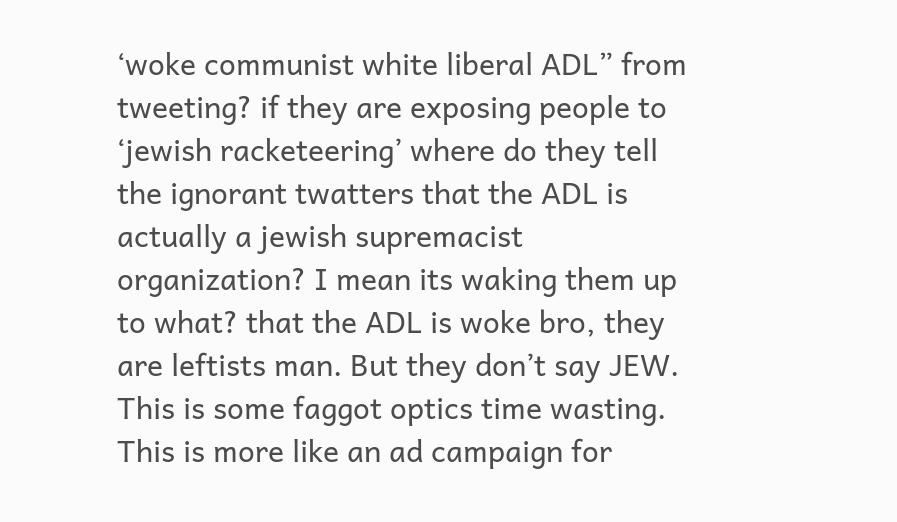‘woke communist white liberal ADL” from tweeting? if they are exposing people to ‘jewish racketeering’ where do they tell the ignorant twatters that the ADL is actually a jewish supremacist organization? I mean its waking them up to what? that the ADL is woke bro, they are leftists man. But they don’t say JEW. This is some faggot optics time wasting. This is more like an ad campaign for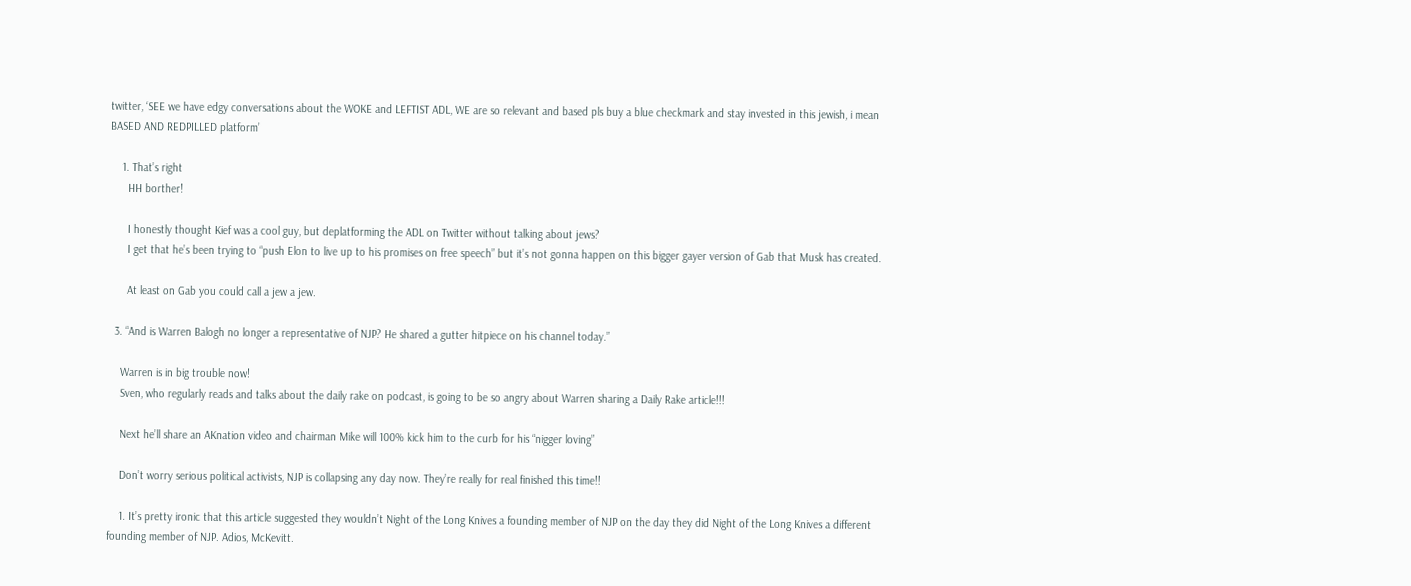twitter, ‘SEE we have edgy conversations about the WOKE and LEFTIST ADL, WE are so relevant and based pls buy a blue checkmark and stay invested in this jewish, i mean BASED AND REDPILLED platform’

    1. That’s right
      HH borther!

      I honestly thought Kief was a cool guy, but deplatforming the ADL on Twitter without talking about jews?
      I get that he’s been trying to “push Elon to live up to his promises on free speech” but it’s not gonna happen on this bigger gayer version of Gab that Musk has created.

      At least on Gab you could call a jew a jew.

  3. “And is Warren Balogh no longer a representative of NJP? He shared a gutter hitpiece on his channel today.”

    Warren is in big trouble now!
    Sven, who regularly reads and talks about the daily rake on podcast, is going to be so angry about Warren sharing a Daily Rake article!!!

    Next he’ll share an AKnation video and chairman Mike will 100% kick him to the curb for his “nigger loving”

    Don’t worry serious political activists, NJP is collapsing any day now. They’re really for real finished this time!!

    1. It’s pretty ironic that this article suggested they wouldn’t Night of the Long Knives a founding member of NJP on the day they did Night of the Long Knives a different founding member of NJP. Adios, McKevitt.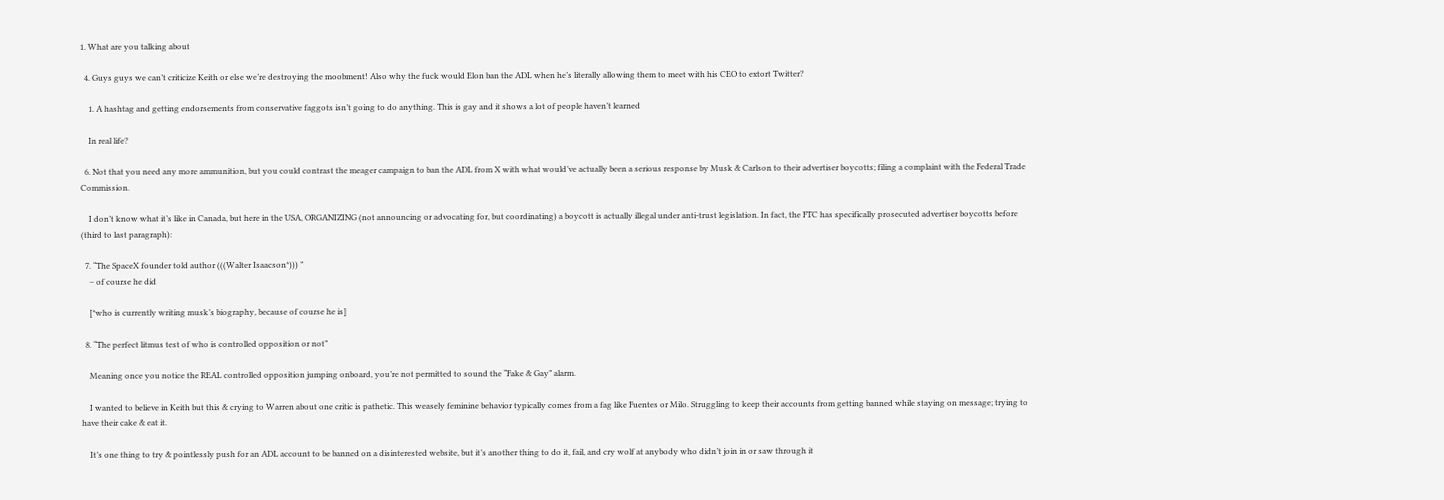1. What are you talking about

  4. Guys guys we can’t criticize Keith or else we’re destroying the moobment! Also why the fuck would Elon ban the ADL when he’s literally allowing them to meet with his CEO to extort Twitter?

    1. A hashtag and getting endorsements from conservative faggots isn’t going to do anything. This is gay and it shows a lot of people haven’t learned

    In real life?

  6. Not that you need any more ammunition, but you could contrast the meager campaign to ban the ADL from X with what would’ve actually been a serious response by Musk & Carlson to their advertiser boycotts; filing a complaint with the Federal Trade Commission.

    I don’t know what it’s like in Canada, but here in the USA, ORGANIZING (not announcing or advocating for, but coordinating) a boycott is actually illegal under anti-trust legislation. In fact, the FTC has specifically prosecuted advertiser boycotts before (third to last paragraph):

  7. “The SpaceX founder told author (((Walter Isaacson*))) ”
    – of course he did

    [*who is currently writing musk’s biography, because of course he is]

  8. “The perfect litmus test of who is controlled opposition or not”

    Meaning once you notice the REAL controlled opposition jumping onboard, you’re not permitted to sound the “Fake & Gay” alarm.

    I wanted to believe in Keith but this & crying to Warren about one critic is pathetic. This weasely feminine behavior typically comes from a fag like Fuentes or Milo. Struggling to keep their accounts from getting banned while staying on message; trying to have their cake & eat it.

    It’s one thing to try & pointlessly push for an ADL account to be banned on a disinterested website, but it’s another thing to do it, fail, and cry wolf at anybody who didn’t join in or saw through it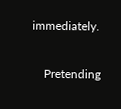immediately.

    Pretending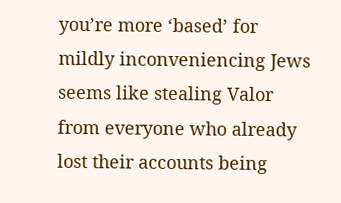you’re more ‘based’ for mildly inconveniencing Jews seems like stealing Valor from everyone who already lost their accounts being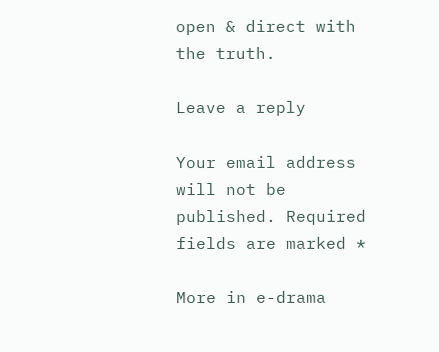open & direct with the truth.

Leave a reply

Your email address will not be published. Required fields are marked *

More in e-drama